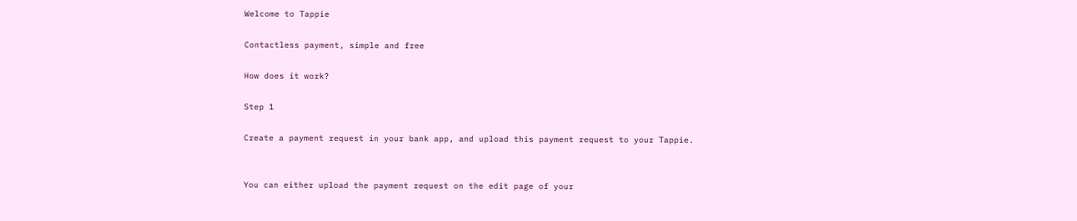Welcome to Tappie

Contactless payment, simple and free

How does it work?

Step 1

Create a payment request in your bank app, and upload this payment request to your Tappie.


You can either upload the payment request on the edit page of your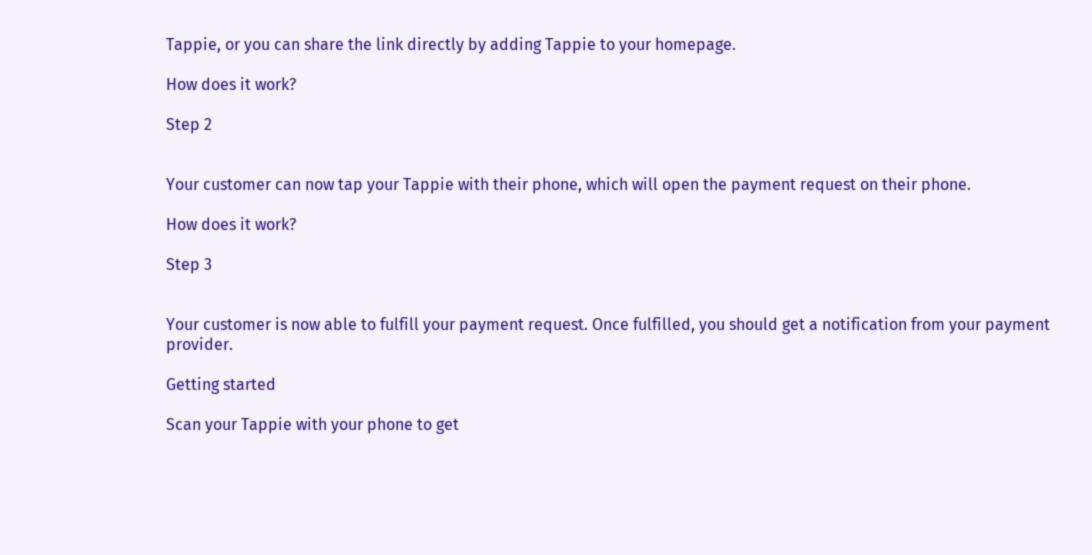Tappie, or you can share the link directly by adding Tappie to your homepage.

How does it work?

Step 2


Your customer can now tap your Tappie with their phone, which will open the payment request on their phone.

How does it work?

Step 3


Your customer is now able to fulfill your payment request. Once fulfilled, you should get a notification from your payment provider.

Getting started

Scan your Tappie with your phone to get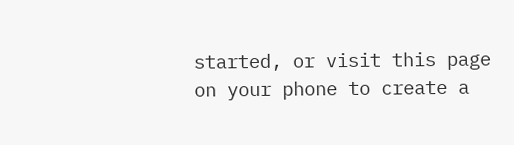started, or visit this page on your phone to create a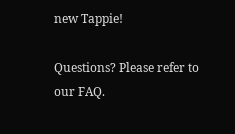new Tappie!

Questions? Please refer to our FAQ.